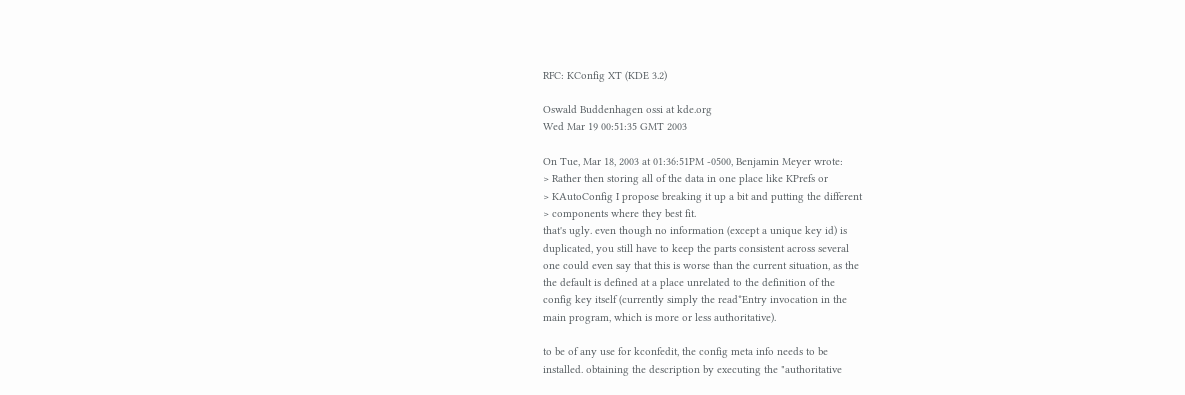RFC: KConfig XT (KDE 3.2)

Oswald Buddenhagen ossi at kde.org
Wed Mar 19 00:51:35 GMT 2003

On Tue, Mar 18, 2003 at 01:36:51PM -0500, Benjamin Meyer wrote:
> Rather then storing all of the data in one place like KPrefs or
> KAutoConfig I propose breaking it up a bit and putting the different
> components where they best fit.
that's ugly. even though no information (except a unique key id) is
duplicated, you still have to keep the parts consistent across several
one could even say that this is worse than the current situation, as the
the default is defined at a place unrelated to the definition of the
config key itself (currently simply the read*Entry invocation in the
main program, which is more or less authoritative).

to be of any use for kconfedit, the config meta info needs to be
installed. obtaining the description by executing the "authoritative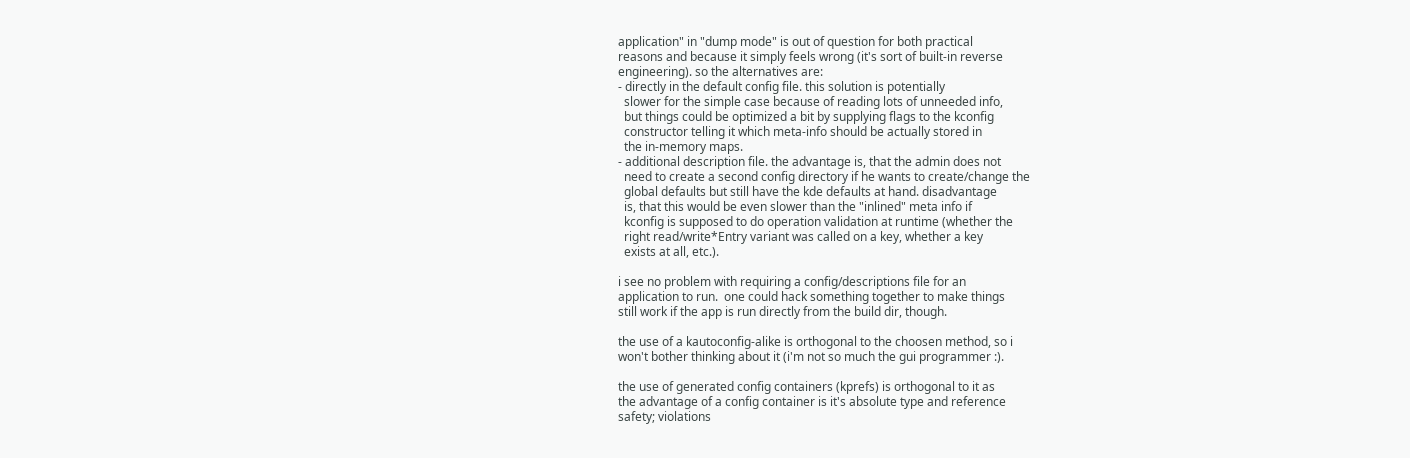application" in "dump mode" is out of question for both practical
reasons and because it simply feels wrong (it's sort of built-in reverse
engineering). so the alternatives are:
- directly in the default config file. this solution is potentially
  slower for the simple case because of reading lots of unneeded info,
  but things could be optimized a bit by supplying flags to the kconfig
  constructor telling it which meta-info should be actually stored in
  the in-memory maps.
- additional description file. the advantage is, that the admin does not
  need to create a second config directory if he wants to create/change the
  global defaults but still have the kde defaults at hand. disadvantage
  is, that this would be even slower than the "inlined" meta info if
  kconfig is supposed to do operation validation at runtime (whether the
  right read/write*Entry variant was called on a key, whether a key
  exists at all, etc.).

i see no problem with requiring a config/descriptions file for an
application to run.  one could hack something together to make things
still work if the app is run directly from the build dir, though.

the use of a kautoconfig-alike is orthogonal to the choosen method, so i
won't bother thinking about it (i'm not so much the gui programmer :).

the use of generated config containers (kprefs) is orthogonal to it as
the advantage of a config container is it's absolute type and reference
safety; violations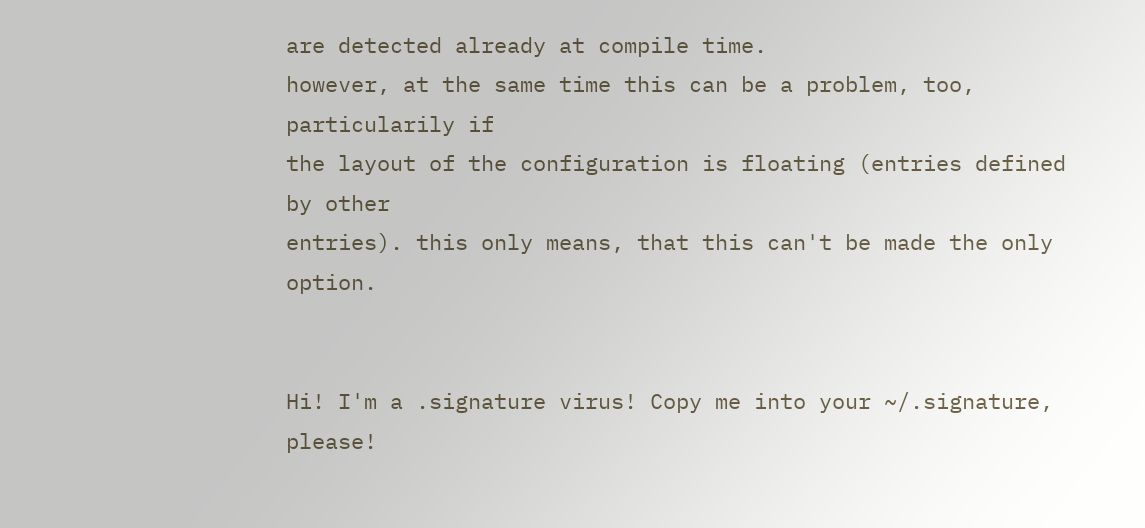are detected already at compile time.
however, at the same time this can be a problem, too, particularily if
the layout of the configuration is floating (entries defined by other
entries). this only means, that this can't be made the only option.


Hi! I'm a .signature virus! Copy me into your ~/.signature, please!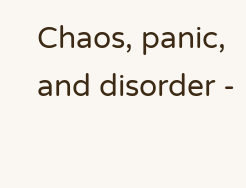Chaos, panic, and disorder -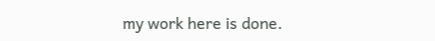my work here is done.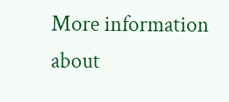More information about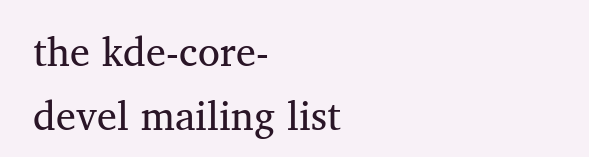the kde-core-devel mailing list